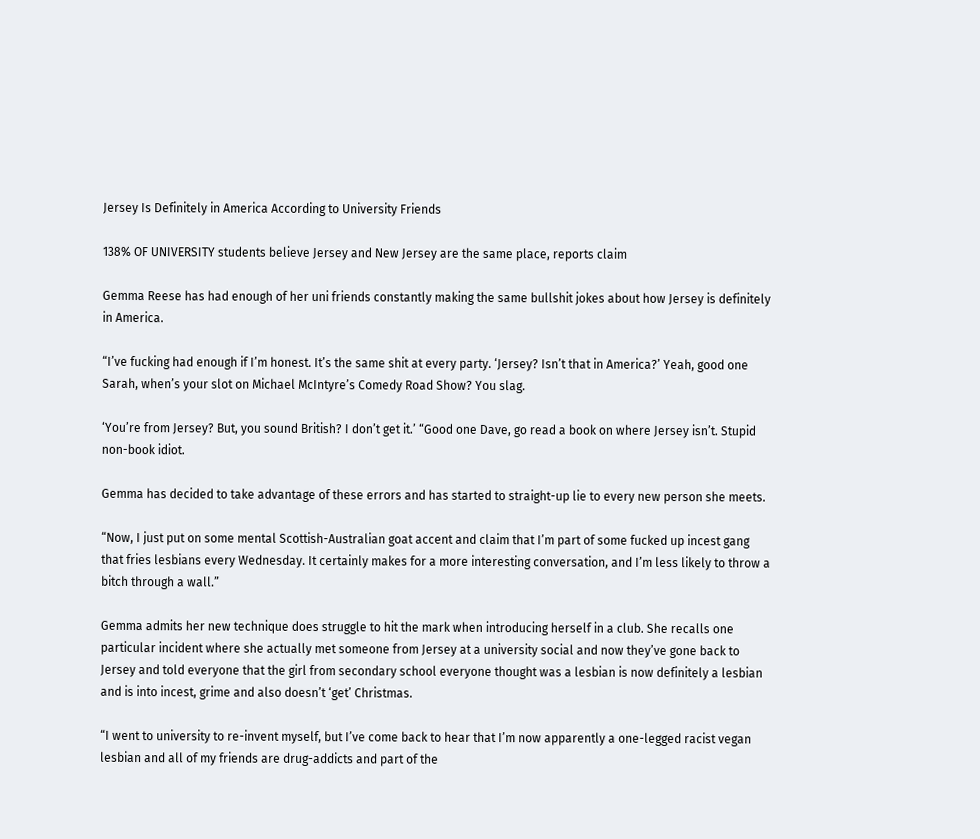Jersey Is Definitely in America According to University Friends

138% OF UNIVERSITY students believe Jersey and New Jersey are the same place, reports claim

Gemma Reese has had enough of her uni friends constantly making the same bullshit jokes about how Jersey is definitely in America.

“I’ve fucking had enough if I’m honest. It’s the same shit at every party. ‘Jersey? Isn’t that in America?’ Yeah, good one Sarah, when’s your slot on Michael McIntyre’s Comedy Road Show? You slag.

‘You’re from Jersey? But, you sound British? I don’t get it.’ “Good one Dave, go read a book on where Jersey isn’t. Stupid non-book idiot.

Gemma has decided to take advantage of these errors and has started to straight-up lie to every new person she meets.

“Now, I just put on some mental Scottish-Australian goat accent and claim that I’m part of some fucked up incest gang that fries lesbians every Wednesday. It certainly makes for a more interesting conversation, and I’m less likely to throw a bitch through a wall.”

Gemma admits her new technique does struggle to hit the mark when introducing herself in a club. She recalls one particular incident where she actually met someone from Jersey at a university social and now they’ve gone back to Jersey and told everyone that the girl from secondary school everyone thought was a lesbian is now definitely a lesbian and is into incest, grime and also doesn’t ‘get’ Christmas.

“I went to university to re-invent myself, but I’ve come back to hear that I’m now apparently a one-legged racist vegan lesbian and all of my friends are drug-addicts and part of the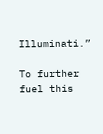Illuminati.”

To further fuel this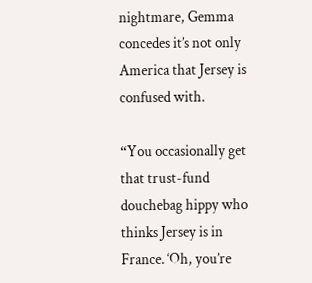nightmare, Gemma concedes it’s not only America that Jersey is confused with.

“You occasionally get that trust-fund douchebag hippy who thinks Jersey is in France. ‘Oh, you’re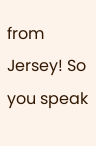from Jersey! So you speak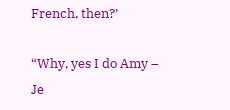French, then?’

“Why, yes I do Amy – Je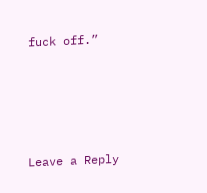fuck off.”




Leave a Reply